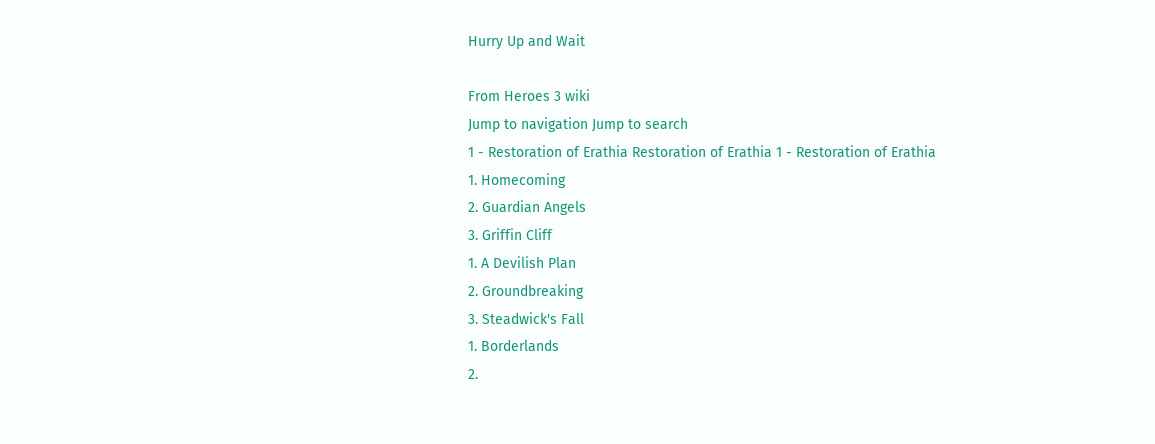Hurry Up and Wait

From Heroes 3 wiki
Jump to navigation Jump to search
1 - Restoration of Erathia Restoration of Erathia 1 - Restoration of Erathia
1. Homecoming
2. Guardian Angels
3. Griffin Cliff
1. A Devilish Plan
2. Groundbreaking
3. Steadwick's Fall
1. Borderlands
2.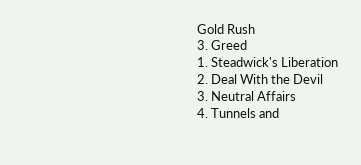Gold Rush
3. Greed
1. Steadwick's Liberation
2. Deal With the Devil
3. Neutral Affairs
4. Tunnels and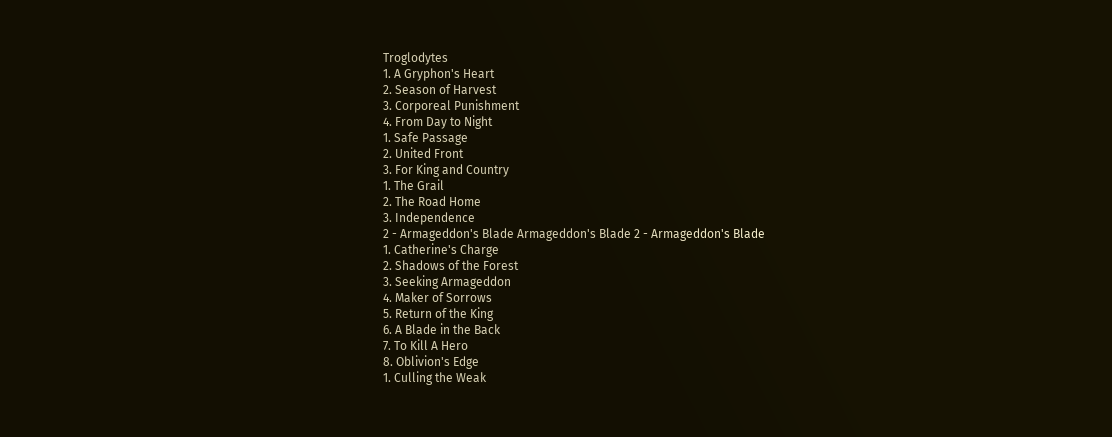Troglodytes
1. A Gryphon's Heart
2. Season of Harvest
3. Corporeal Punishment
4. From Day to Night
1. Safe Passage
2. United Front
3. For King and Country
1. The Grail
2. The Road Home
3. Independence
2 - Armageddon's Blade Armageddon's Blade 2 - Armageddon's Blade
1. Catherine's Charge
2. Shadows of the Forest
3. Seeking Armageddon
4. Maker of Sorrows
5. Return of the King
6. A Blade in the Back
7. To Kill A Hero
8. Oblivion's Edge
1. Culling the Weak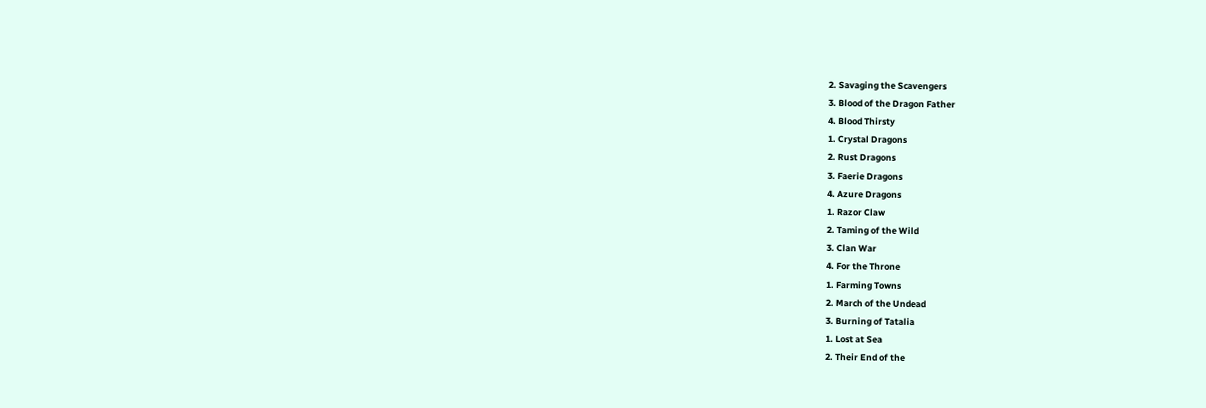2. Savaging the Scavengers
3. Blood of the Dragon Father
4. Blood Thirsty
1. Crystal Dragons
2. Rust Dragons
3. Faerie Dragons
4. Azure Dragons
1. Razor Claw
2. Taming of the Wild
3. Clan War
4. For the Throne
1. Farming Towns
2. March of the Undead
3. Burning of Tatalia
1. Lost at Sea
2. Their End of the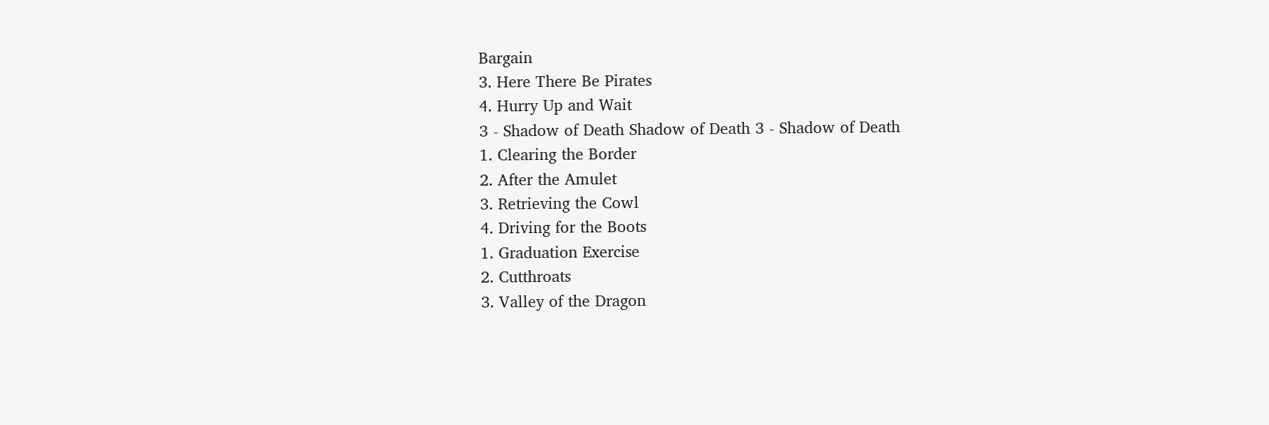Bargain
3. Here There Be Pirates
4. Hurry Up and Wait
3 - Shadow of Death Shadow of Death 3 - Shadow of Death
1. Clearing the Border
2. After the Amulet
3. Retrieving the Cowl
4. Driving for the Boots
1. Graduation Exercise
2. Cutthroats
3. Valley of the Dragon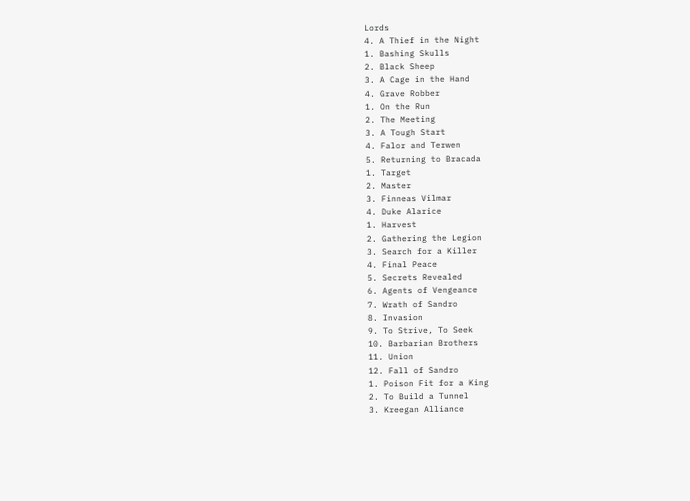Lords
4. A Thief in the Night
1. Bashing Skulls
2. Black Sheep
3. A Cage in the Hand
4. Grave Robber
1. On the Run
2. The Meeting
3. A Tough Start
4. Falor and Terwen
5. Returning to Bracada
1. Target
2. Master
3. Finneas Vilmar
4. Duke Alarice
1. Harvest
2. Gathering the Legion
3. Search for a Killer
4. Final Peace
5. Secrets Revealed
6. Agents of Vengeance
7. Wrath of Sandro
8. Invasion
9. To Strive, To Seek
10. Barbarian Brothers
11. Union
12. Fall of Sandro
1. Poison Fit for a King
2. To Build a Tunnel
3. Kreegan Alliance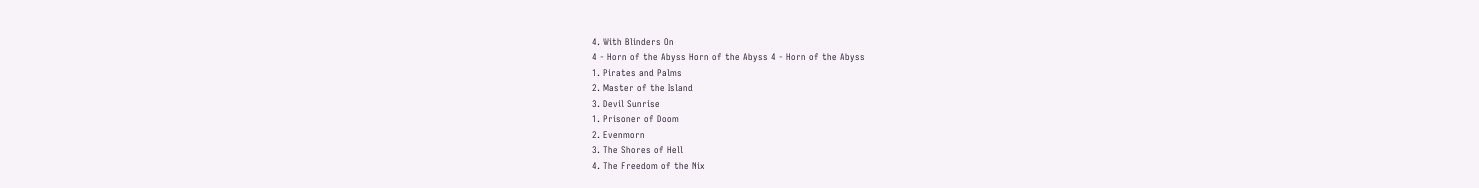4. With Blinders On
4 - Horn of the Abyss Horn of the Abyss 4 - Horn of the Abyss
1. Pirates and Palms
2. Master of the Island
3. Devil Sunrise
1. Prisoner of Doom
2. Evenmorn
3. The Shores of Hell
4. The Freedom of the Nix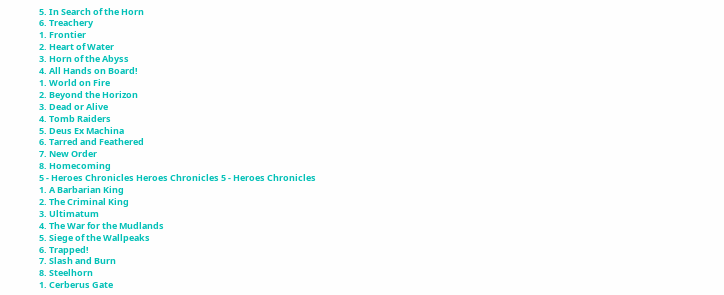5. In Search of the Horn
6. Treachery
1. Frontier
2. Heart of Water
3. Horn of the Abyss
4. All Hands on Board!
1. World on Fire
2. Beyond the Horizon
3. Dead or Alive
4. Tomb Raiders
5. Deus Ex Machina
6. Tarred and Feathered
7. New Order
8. Homecoming
5 - Heroes Chronicles Heroes Chronicles 5 - Heroes Chronicles
1. A Barbarian King
2. The Criminal King
3. Ultimatum
4. The War for the Mudlands
5. Siege of the Wallpeaks
6. Trapped!
7. Slash and Burn
8. Steelhorn
1. Cerberus Gate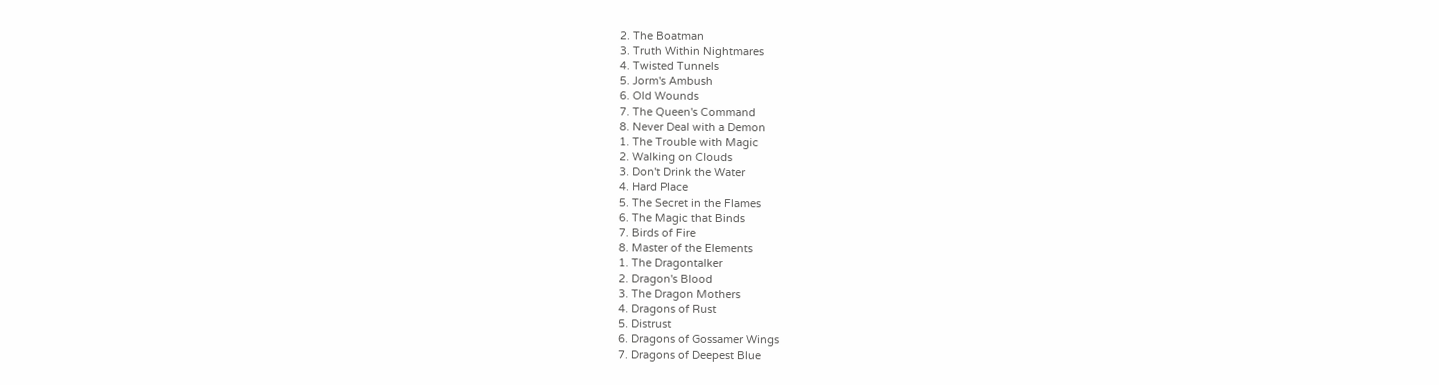2. The Boatman
3. Truth Within Nightmares
4. Twisted Tunnels
5. Jorm's Ambush
6. Old Wounds
7. The Queen's Command
8. Never Deal with a Demon
1. The Trouble with Magic
2. Walking on Clouds
3. Don't Drink the Water
4. Hard Place
5. The Secret in the Flames
6. The Magic that Binds
7. Birds of Fire
8. Master of the Elements
1. The Dragontalker
2. Dragon's Blood
3. The Dragon Mothers
4. Dragons of Rust
5. Distrust
6. Dragons of Gossamer Wings
7. Dragons of Deepest Blue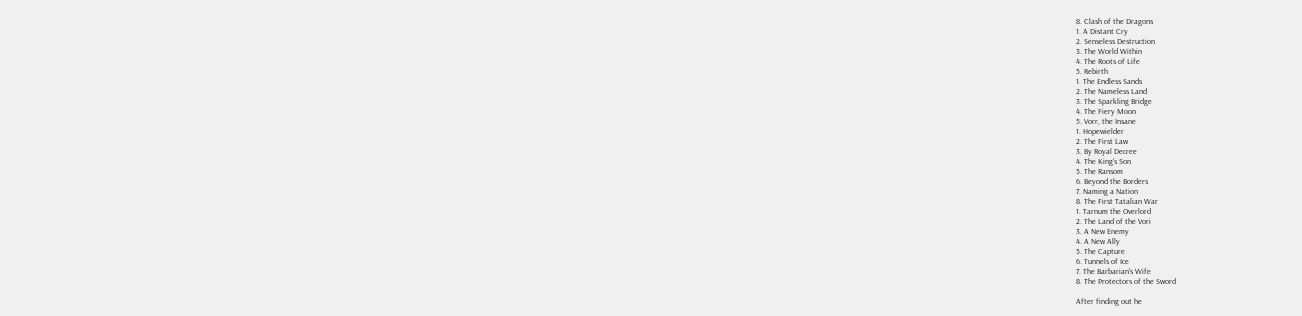8. Clash of the Dragons
1. A Distant Cry
2. Senseless Destruction
3. The World Within
4. The Roots of Life
5. Rebirth
1. The Endless Sands
2. The Nameless Land
3. The Sparkling Bridge
4. The Fiery Moon
5. Vorr, the Insane
1. Hopewielder
2. The First Law
3. By Royal Decree
4. The King's Son
5. The Ransom
6. Beyond the Borders
7. Naming a Nation
8. The First Tatalian War
1. Tarnum the Overlord
2. The Land of the Vori
3. A New Enemy
4. A New Ally
5. The Capture
6. Tunnels of Ice
7. The Barbarian's Wife
8. The Protectors of the Sword

After finding out he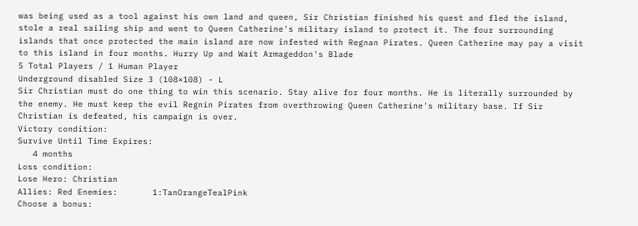was being used as a tool against his own land and queen, Sir Christian finished his quest and fled the island, stole a real sailing ship and went to Queen Catherine's military island to protect it. The four surrounding islands that once protected the main island are now infested with Regnan Pirates. Queen Catherine may pay a visit to this island in four months. Hurry Up and Wait Armageddon's Blade
5 Total Players / 1 Human Player
Underground disabled Size 3 (108×108) - L
Sir Christian must do one thing to win this scenario. Stay alive for four months. He is literally surrounded by the enemy. He must keep the evil Regnin Pirates from overthrowing Queen Catherine's military base. If Sir Christian is defeated, his campaign is over.
Victory condition:
Survive Until Time Expires:
   4 months
Loss condition:
Lose Hero: Christian
Allies: Red Enemies:       1:TanOrangeTealPink
Choose a bonus: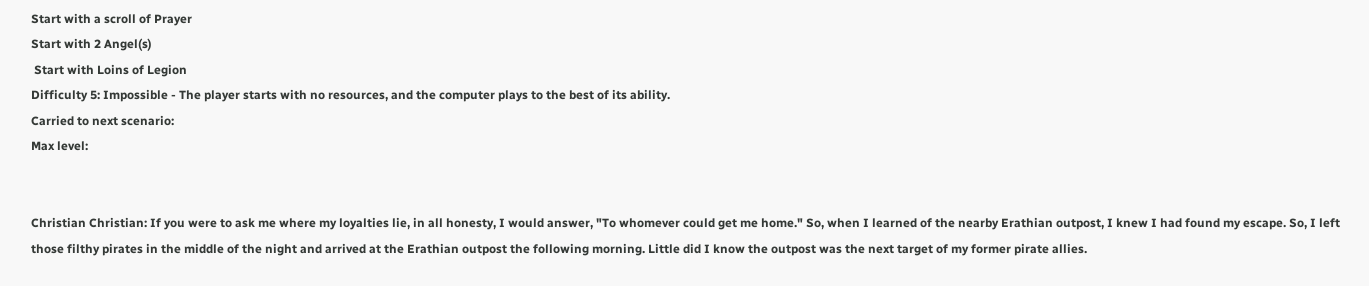Start with a scroll of Prayer
Start with 2 Angel(s)
 Start with Loins of Legion
Difficulty 5: Impossible - The player starts with no resources, and the computer plays to the best of its ability.
Carried to next scenario:
Max level:


Christian Christian: If you were to ask me where my loyalties lie, in all honesty, I would answer, "To whomever could get me home." So, when I learned of the nearby Erathian outpost, I knew I had found my escape. So, I left those filthy pirates in the middle of the night and arrived at the Erathian outpost the following morning. Little did I know the outpost was the next target of my former pirate allies.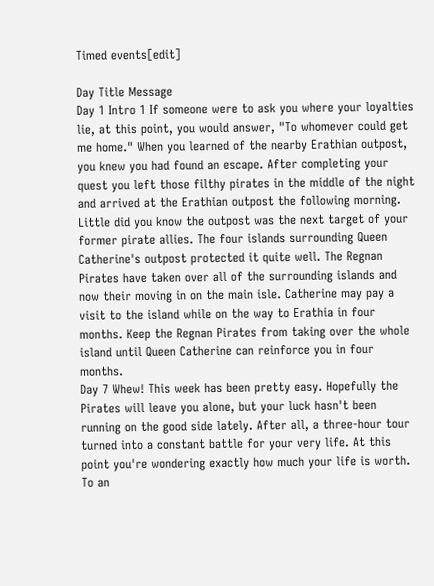Timed events[edit]

Day Title Message
Day 1 Intro 1 If someone were to ask you where your loyalties lie, at this point, you would answer, "To whomever could get me home." When you learned of the nearby Erathian outpost, you knew you had found an escape. After completing your quest you left those filthy pirates in the middle of the night and arrived at the Erathian outpost the following morning. Little did you know the outpost was the next target of your former pirate allies. The four islands surrounding Queen Catherine's outpost protected it quite well. The Regnan Pirates have taken over all of the surrounding islands and now their moving in on the main isle. Catherine may pay a visit to the island while on the way to Erathia in four months. Keep the Regnan Pirates from taking over the whole island until Queen Catherine can reinforce you in four months.
Day 7 Whew! This week has been pretty easy. Hopefully the Pirates will leave you alone, but your luck hasn't been running on the good side lately. After all, a three-hour tour turned into a constant battle for your very life. At this point you're wondering exactly how much your life is worth. To an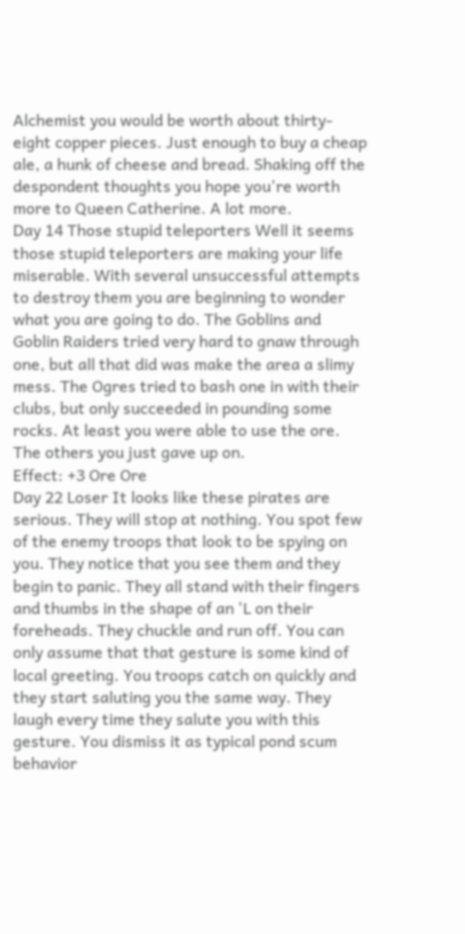Alchemist you would be worth about thirty-eight copper pieces. Just enough to buy a cheap ale, a hunk of cheese and bread. Shaking off the despondent thoughts you hope you're worth more to Queen Catherine. A lot more.
Day 14 Those stupid teleporters Well it seems those stupid teleporters are making your life miserable. With several unsuccessful attempts to destroy them you are beginning to wonder what you are going to do. The Goblins and Goblin Raiders tried very hard to gnaw through one, but all that did was make the area a slimy mess. The Ogres tried to bash one in with their clubs, but only succeeded in pounding some rocks. At least you were able to use the ore. The others you just gave up on.
Effect: +3 Ore Ore
Day 22 Loser It looks like these pirates are serious. They will stop at nothing. You spot few of the enemy troops that look to be spying on you. They notice that you see them and they begin to panic. They all stand with their fingers and thumbs in the shape of an 'L on their foreheads. They chuckle and run off. You can only assume that that gesture is some kind of local greeting. You troops catch on quickly and they start saluting you the same way. They laugh every time they salute you with this gesture. You dismiss it as typical pond scum behavior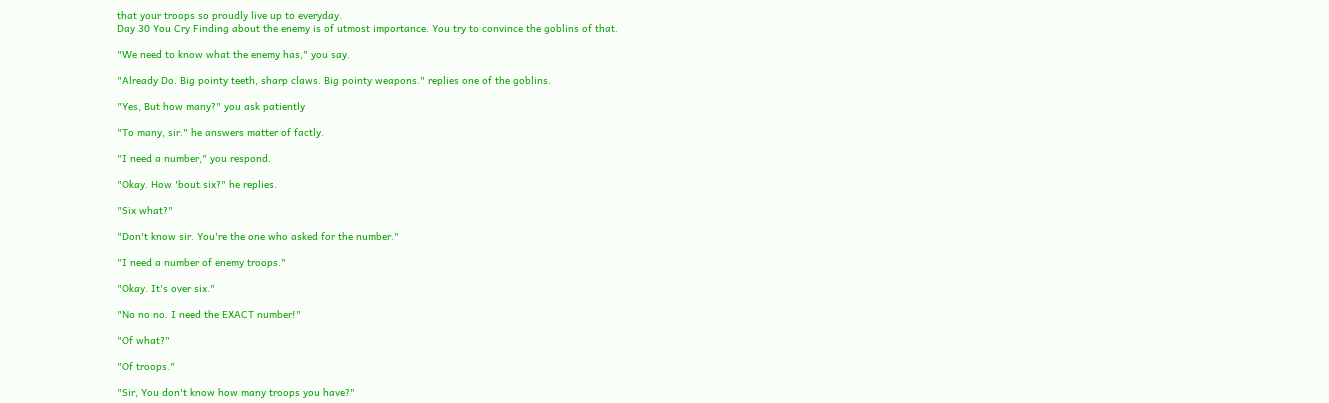that your troops so proudly live up to everyday.
Day 30 You Cry Finding about the enemy is of utmost importance. You try to convince the goblins of that.

"We need to know what the enemy has," you say.

"Already Do. Big pointy teeth, sharp claws. Big pointy weapons." replies one of the goblins.

"Yes, But how many?" you ask patiently

"To many, sir." he answers matter of factly.

"I need a number," you respond.

"Okay. How 'bout six?" he replies.

"Six what?"

"Don't know sir. You're the one who asked for the number."

"I need a number of enemy troops."

"Okay. It's over six."

"No no no. I need the EXACT number!"

"Of what?"

"Of troops."

"Sir, You don't know how many troops you have?"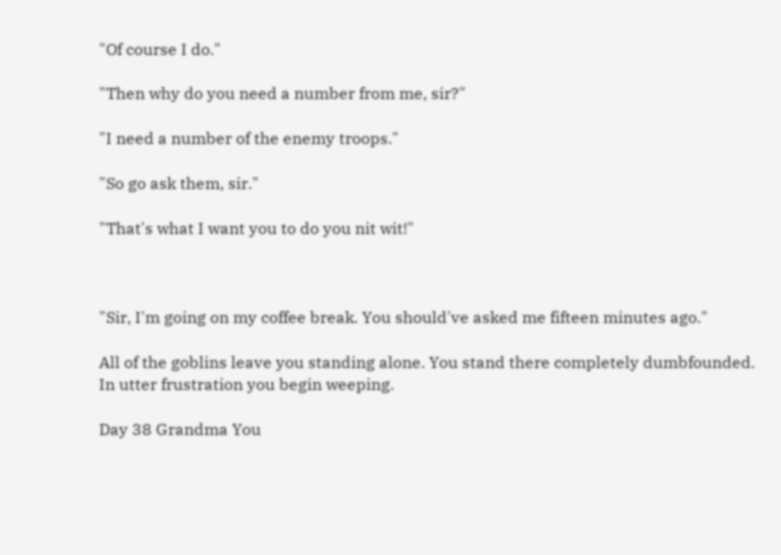"Of course I do."

"Then why do you need a number from me, sir?"

"I need a number of the enemy troops."

"So go ask them, sir."

"That's what I want you to do you nit wit!"



"Sir, I'm going on my coffee break. You should've asked me fifteen minutes ago."

All of the goblins leave you standing alone. You stand there completely dumbfounded. In utter frustration you begin weeping.

Day 38 Grandma You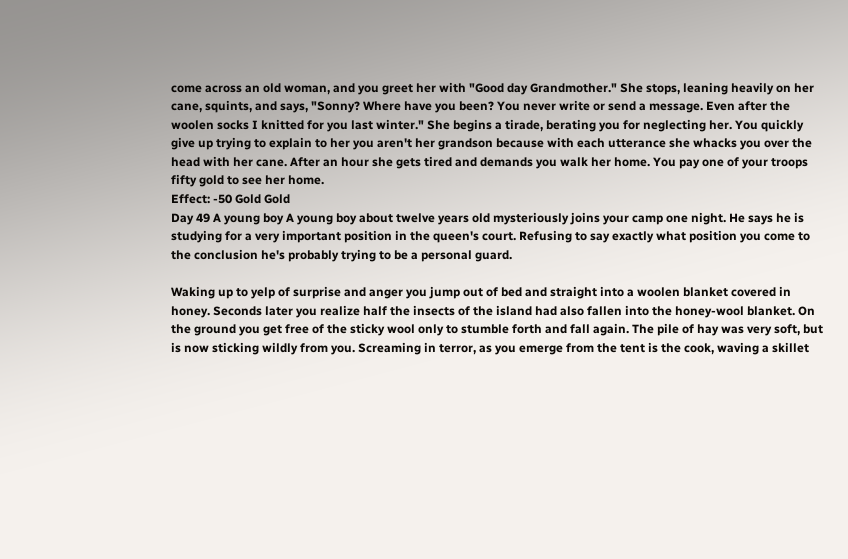come across an old woman, and you greet her with "Good day Grandmother." She stops, leaning heavily on her cane, squints, and says, "Sonny? Where have you been? You never write or send a message. Even after the woolen socks I knitted for you last winter." She begins a tirade, berating you for neglecting her. You quickly give up trying to explain to her you aren't her grandson because with each utterance she whacks you over the head with her cane. After an hour she gets tired and demands you walk her home. You pay one of your troops fifty gold to see her home.
Effect: -50 Gold Gold
Day 49 A young boy A young boy about twelve years old mysteriously joins your camp one night. He says he is studying for a very important position in the queen's court. Refusing to say exactly what position you come to the conclusion he's probably trying to be a personal guard.

Waking up to yelp of surprise and anger you jump out of bed and straight into a woolen blanket covered in honey. Seconds later you realize half the insects of the island had also fallen into the honey-wool blanket. On the ground you get free of the sticky wool only to stumble forth and fall again. The pile of hay was very soft, but is now sticking wildly from you. Screaming in terror, as you emerge from the tent is the cook, waving a skillet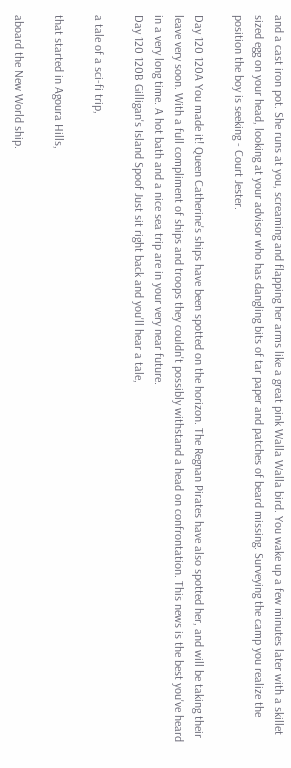and a cast iron pot. She runs at you, screaming and flapping her arms like a great pink Walla Walla bird. You wake up a few minutes later with a skillet sized egg on your head, looking at your advisor who has dangling bits of tar paper and patches of beard missing. Surveying the camp you realize the position the boy is seeking - Court Jester.

Day 120 120A You made it! Queen Catherine's ships have been spotted on the horizon. The Regnan Pirates have also spotted her, and will be taking their leave very soon. With a full compliment of ships and troops they couldn't possibly withstand a head on confrontation. This news is the best you've heard in a very long time. A hot bath and a nice sea trip are in your very near future.
Day 120 120B Gilligan's Island Spoof Just sit right back and you'll hear a tale,

a tale of a sci-fi trip,

that started in Agoura Hills,

aboard the New World ship.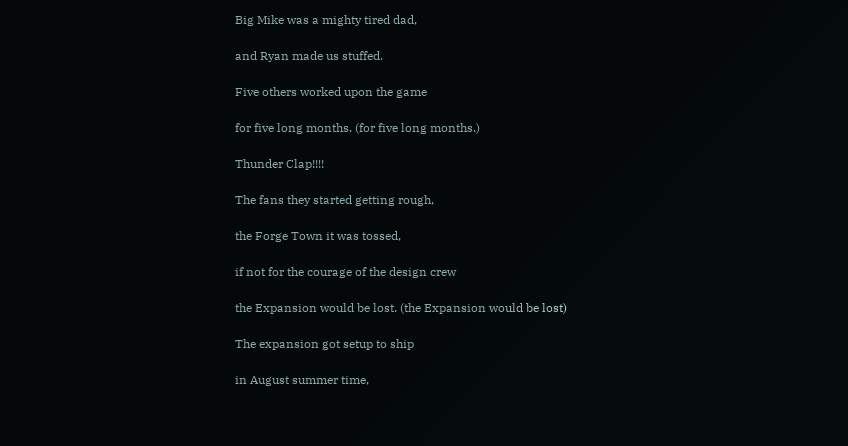Big Mike was a mighty tired dad,

and Ryan made us stuffed.

Five others worked upon the game

for five long months. (for five long months.)

Thunder Clap!!!!

The fans they started getting rough,

the Forge Town it was tossed,

if not for the courage of the design crew

the Expansion would be lost. (the Expansion would be lost)

The expansion got setup to ship

in August summer time,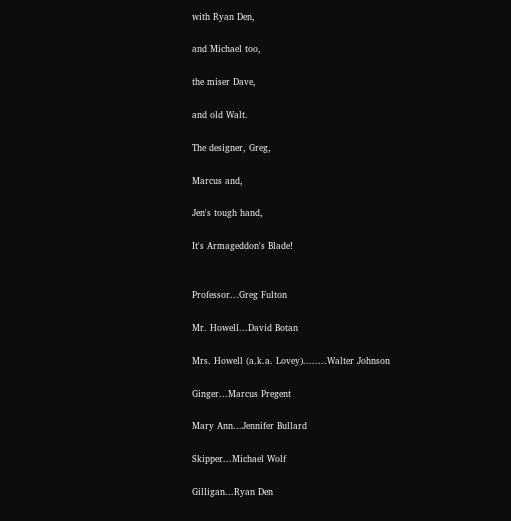with Ryan Den,

and Michael too,

the miser Dave,

and old Walt.

The designer, Greg,

Marcus and,

Jen's tough hand,

It's Armageddon's Blade!


Professor...Greg Fulton

Mr. Howell...David Botan

Mrs. Howell (a.k.a. Lovey)........Walter Johnson

Ginger...Marcus Pregent

Mary Ann...Jennifer Bullard

Skipper...Michael Wolf

Gilligan...Ryan Den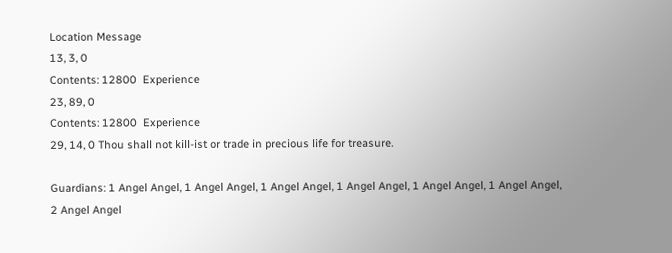Location Message
13, 3, 0
Contents: 12800  Experience
23, 89, 0
Contents: 12800  Experience
29, 14, 0 Thou shall not kill-ist or trade in precious life for treasure.

Guardians: 1 Angel Angel, 1 Angel Angel, 1 Angel Angel, 1 Angel Angel, 1 Angel Angel, 1 Angel Angel, 2 Angel Angel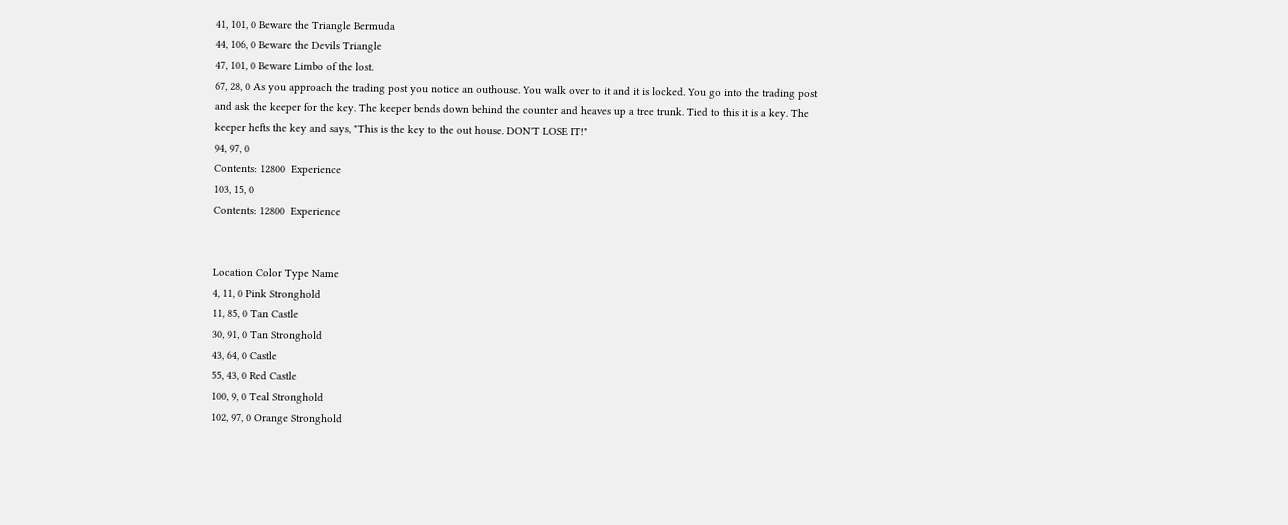41, 101, 0 Beware the Triangle Bermuda
44, 106, 0 Beware the Devils Triangle
47, 101, 0 Beware Limbo of the lost.
67, 28, 0 As you approach the trading post you notice an outhouse. You walk over to it and it is locked. You go into the trading post and ask the keeper for the key. The keeper bends down behind the counter and heaves up a tree trunk. Tied to this it is a key. The keeper hefts the key and says, "This is the key to the out house. DON'T LOSE IT!"
94, 97, 0
Contents: 12800  Experience
103, 15, 0
Contents: 12800  Experience


Location Color Type Name
4, 11, 0 Pink Stronghold
11, 85, 0 Tan Castle
30, 91, 0 Tan Stronghold
43, 64, 0 Castle
55, 43, 0 Red Castle
100, 9, 0 Teal Stronghold
102, 97, 0 Orange Stronghold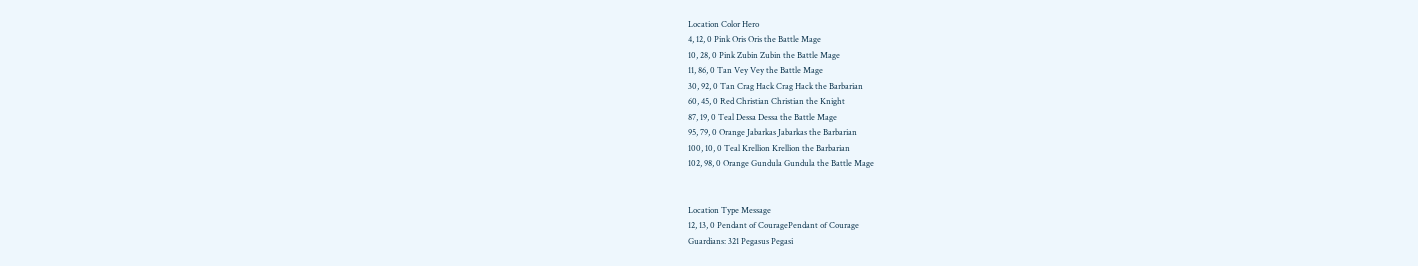Location Color Hero
4, 12, 0 Pink Oris Oris the Battle Mage
10, 28, 0 Pink Zubin Zubin the Battle Mage
11, 86, 0 Tan Vey Vey the Battle Mage
30, 92, 0 Tan Crag Hack Crag Hack the Barbarian
60, 45, 0 Red Christian Christian the Knight
87, 19, 0 Teal Dessa Dessa the Battle Mage
95, 79, 0 Orange Jabarkas Jabarkas the Barbarian
100, 10, 0 Teal Krellion Krellion the Barbarian
102, 98, 0 Orange Gundula Gundula the Battle Mage


Location Type Message
12, 13, 0 Pendant of CouragePendant of Courage
Guardians: 321 Pegasus Pegasi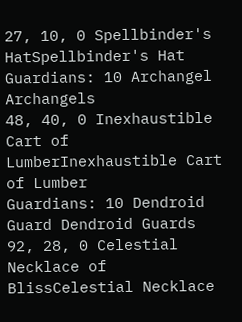27, 10, 0 Spellbinder's HatSpellbinder's Hat
Guardians: 10 Archangel Archangels
48, 40, 0 Inexhaustible Cart of LumberInexhaustible Cart of Lumber
Guardians: 10 Dendroid Guard Dendroid Guards
92, 28, 0 Celestial Necklace of BlissCelestial Necklace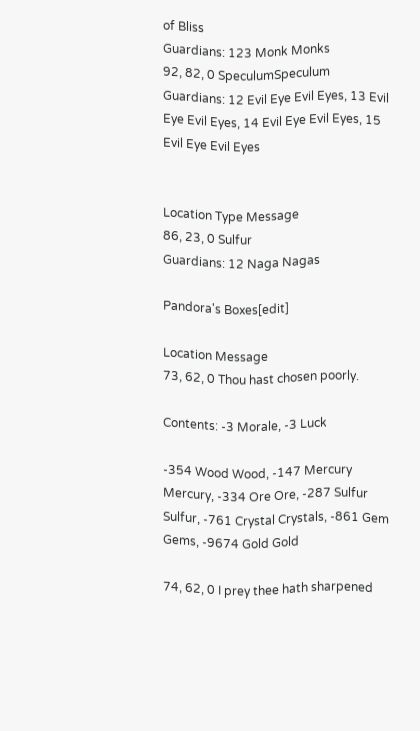of Bliss
Guardians: 123 Monk Monks
92, 82, 0 SpeculumSpeculum
Guardians: 12 Evil Eye Evil Eyes, 13 Evil Eye Evil Eyes, 14 Evil Eye Evil Eyes, 15 Evil Eye Evil Eyes


Location Type Message
86, 23, 0 Sulfur
Guardians: 12 Naga Nagas

Pandora's Boxes[edit]

Location Message
73, 62, 0 Thou hast chosen poorly.

Contents: -3 Morale, -3 Luck

-354 Wood Wood, -147 Mercury Mercury, -334 Ore Ore, -287 Sulfur Sulfur, -761 Crystal Crystals, -861 Gem Gems, -9674 Gold Gold

74, 62, 0 I prey thee hath sharpened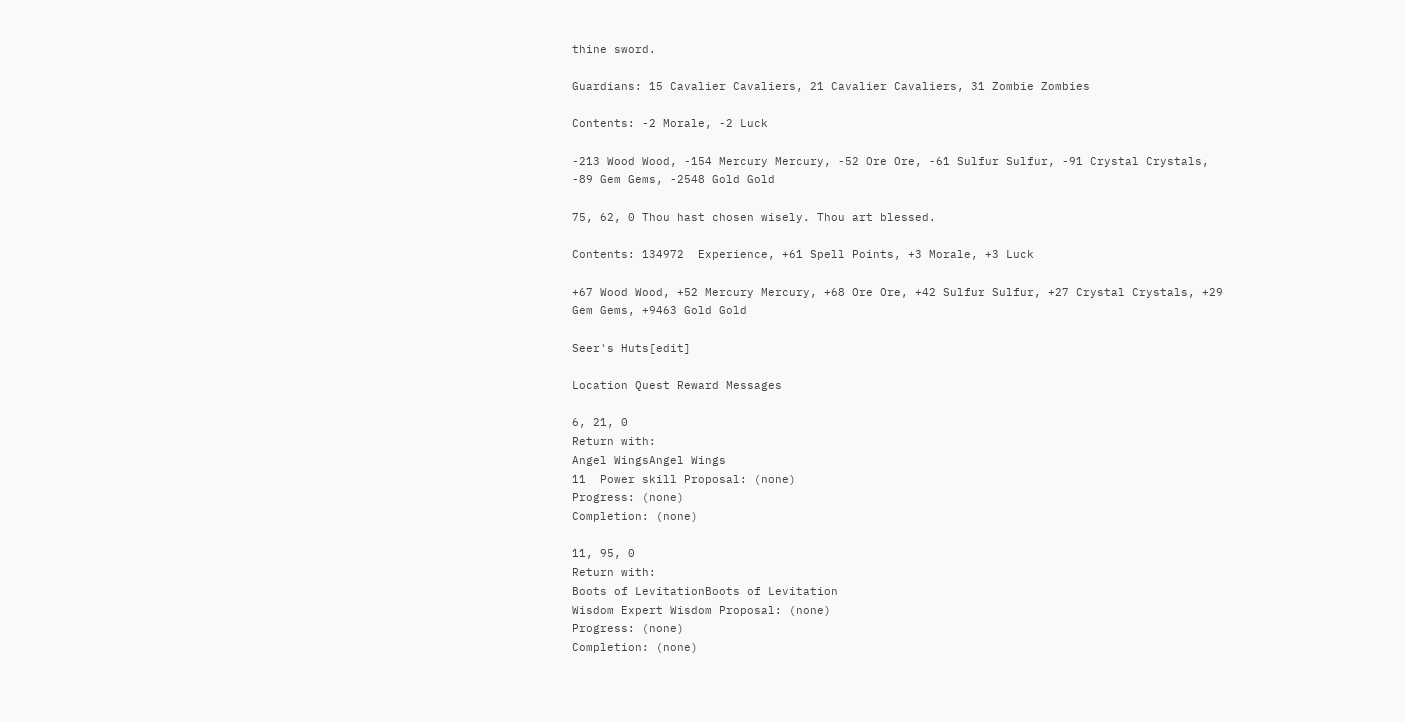thine sword.

Guardians: 15 Cavalier Cavaliers, 21 Cavalier Cavaliers, 31 Zombie Zombies

Contents: -2 Morale, -2 Luck

-213 Wood Wood, -154 Mercury Mercury, -52 Ore Ore, -61 Sulfur Sulfur, -91 Crystal Crystals, -89 Gem Gems, -2548 Gold Gold

75, 62, 0 Thou hast chosen wisely. Thou art blessed.

Contents: 134972  Experience, +61 Spell Points, +3 Morale, +3 Luck

+67 Wood Wood, +52 Mercury Mercury, +68 Ore Ore, +42 Sulfur Sulfur, +27 Crystal Crystals, +29 Gem Gems, +9463 Gold Gold

Seer's Huts[edit]

Location Quest Reward Messages

6, 21, 0
Return with:
Angel WingsAngel Wings
11  Power skill Proposal: (none)
Progress: (none)
Completion: (none)

11, 95, 0
Return with:
Boots of LevitationBoots of Levitation
Wisdom Expert Wisdom Proposal: (none)
Progress: (none)
Completion: (none)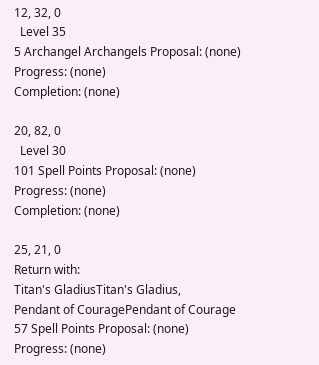12, 32, 0
  Level 35
5 Archangel Archangels Proposal: (none)
Progress: (none)
Completion: (none)

20, 82, 0
  Level 30
101 Spell Points Proposal: (none)
Progress: (none)
Completion: (none)

25, 21, 0
Return with:
Titan's GladiusTitan's Gladius,
Pendant of CouragePendant of Courage
57 Spell Points Proposal: (none)
Progress: (none)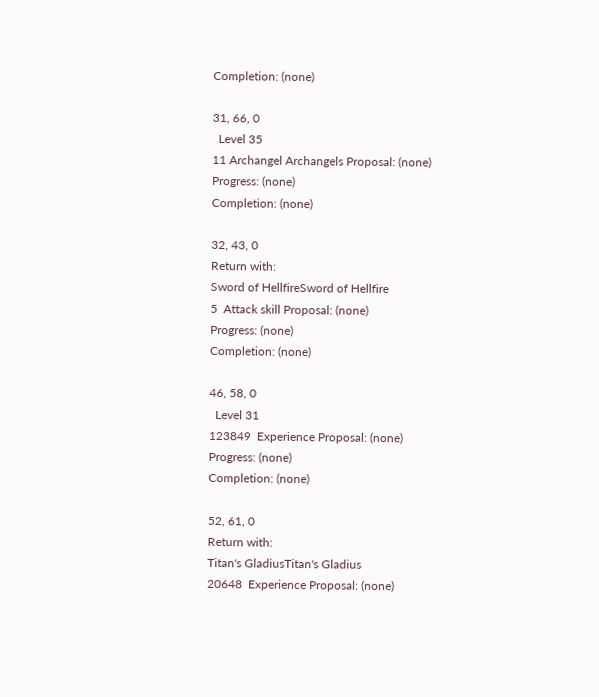Completion: (none)

31, 66, 0
  Level 35
11 Archangel Archangels Proposal: (none)
Progress: (none)
Completion: (none)

32, 43, 0
Return with:
Sword of HellfireSword of Hellfire
5  Attack skill Proposal: (none)
Progress: (none)
Completion: (none)

46, 58, 0
  Level 31
123849  Experience Proposal: (none)
Progress: (none)
Completion: (none)

52, 61, 0
Return with:
Titan's GladiusTitan's Gladius
20648  Experience Proposal: (none)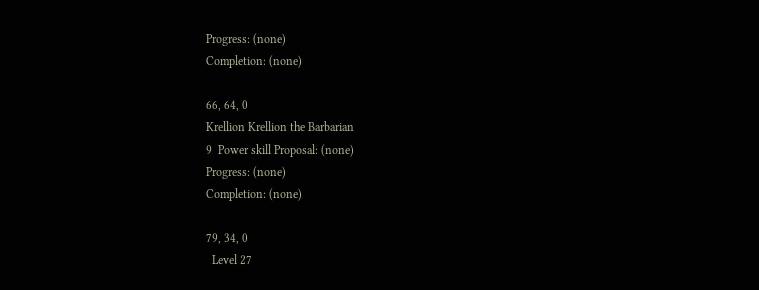Progress: (none)
Completion: (none)

66, 64, 0
Krellion Krellion the Barbarian
9  Power skill Proposal: (none)
Progress: (none)
Completion: (none)

79, 34, 0
  Level 27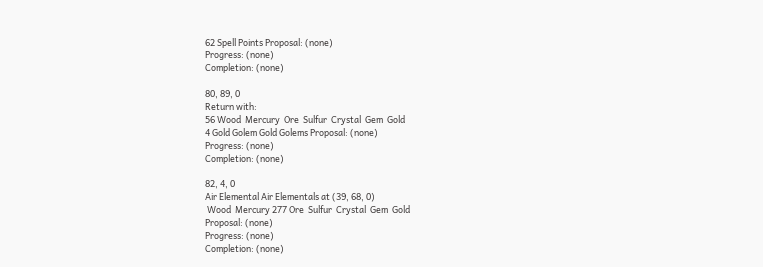62 Spell Points Proposal: (none)
Progress: (none)
Completion: (none)

80, 89, 0
Return with:
56 Wood  Mercury  Ore  Sulfur  Crystal  Gem  Gold
4 Gold Golem Gold Golems Proposal: (none)
Progress: (none)
Completion: (none)

82, 4, 0
Air Elemental Air Elementals at (39, 68, 0)
 Wood  Mercury 277 Ore  Sulfur  Crystal  Gem  Gold
Proposal: (none)
Progress: (none)
Completion: (none)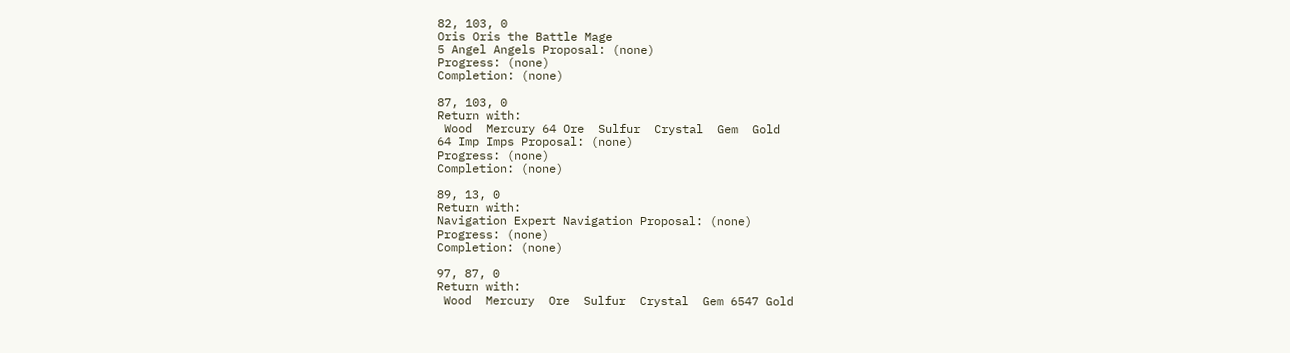82, 103, 0
Oris Oris the Battle Mage
5 Angel Angels Proposal: (none)
Progress: (none)
Completion: (none)

87, 103, 0
Return with:
 Wood  Mercury 64 Ore  Sulfur  Crystal  Gem  Gold
64 Imp Imps Proposal: (none)
Progress: (none)
Completion: (none)

89, 13, 0
Return with:
Navigation Expert Navigation Proposal: (none)
Progress: (none)
Completion: (none)

97, 87, 0
Return with:
 Wood  Mercury  Ore  Sulfur  Crystal  Gem 6547 Gold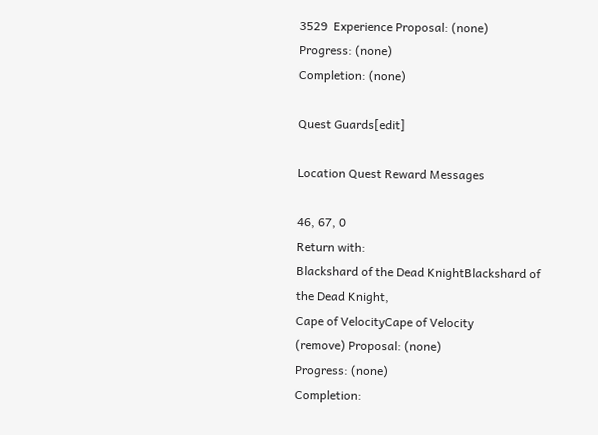3529  Experience Proposal: (none)
Progress: (none)
Completion: (none)

Quest Guards[edit]

Location Quest Reward Messages

46, 67, 0
Return with:
Blackshard of the Dead KnightBlackshard of the Dead Knight,
Cape of VelocityCape of Velocity
(remove) Proposal: (none)
Progress: (none)
Completion: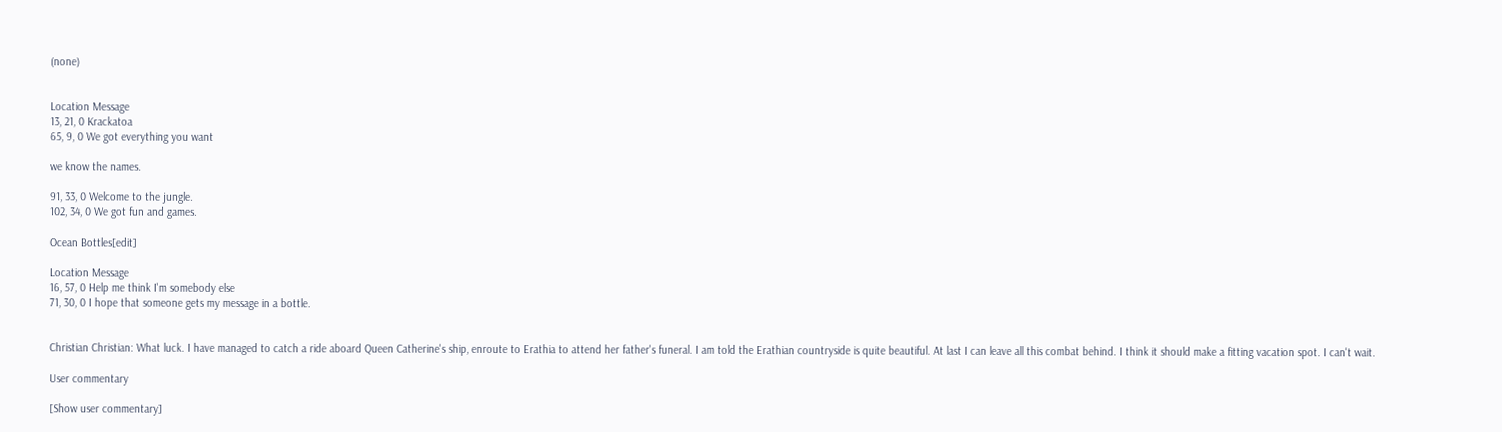(none)


Location Message
13, 21, 0 Krackatoa
65, 9, 0 We got everything you want

we know the names.

91, 33, 0 Welcome to the jungle.
102, 34, 0 We got fun and games.

Ocean Bottles[edit]

Location Message
16, 57, 0 Help me think I'm somebody else
71, 30, 0 I hope that someone gets my message in a bottle.


Christian Christian: What luck. I have managed to catch a ride aboard Queen Catherine's ship, enroute to Erathia to attend her father's funeral. I am told the Erathian countryside is quite beautiful. At last I can leave all this combat behind. I think it should make a fitting vacation spot. I can't wait.

User commentary

[Show user commentary]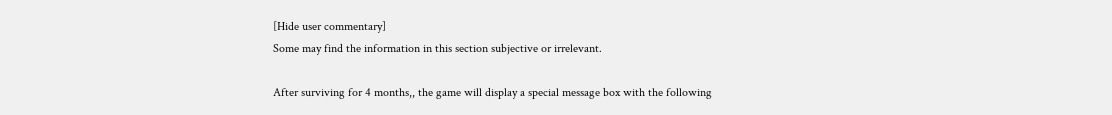[Hide user commentary]
Some may find the information in this section subjective or irrelevant.

After surviving for 4 months,, the game will display a special message box with the following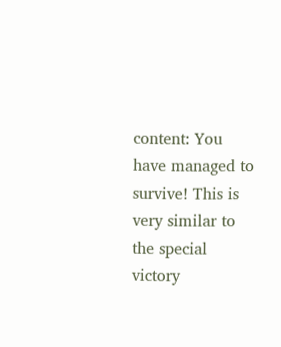content: You have managed to survive! This is very similar to the special victory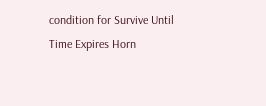condition for Survive Until Time Expires Horn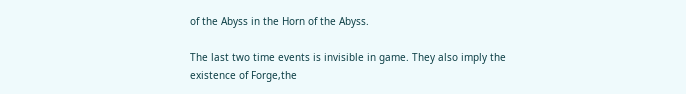of the Abyss in the Horn of the Abyss.

The last two time events is invisible in game. They also imply the existence of Forge,the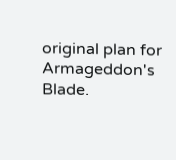original plan for Armageddon's Blade.